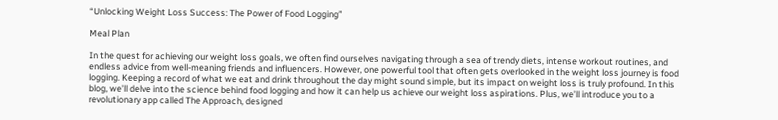“Unlocking Weight Loss Success: The Power of Food Logging”

Meal Plan

In the quest for achieving our weight loss goals, we often find ourselves navigating through a sea of trendy diets, intense workout routines, and endless advice from well-meaning friends and influencers. However, one powerful tool that often gets overlooked in the weight loss journey is food logging. Keeping a record of what we eat and drink throughout the day might sound simple, but its impact on weight loss is truly profound. In this blog, we’ll delve into the science behind food logging and how it can help us achieve our weight loss aspirations. Plus, we’ll introduce you to a revolutionary app called The Approach, designed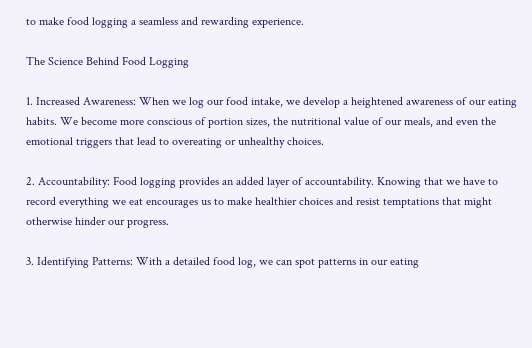to make food logging a seamless and rewarding experience.

The Science Behind Food Logging

1. Increased Awareness: When we log our food intake, we develop a heightened awareness of our eating habits. We become more conscious of portion sizes, the nutritional value of our meals, and even the emotional triggers that lead to overeating or unhealthy choices.

2. Accountability: Food logging provides an added layer of accountability. Knowing that we have to record everything we eat encourages us to make healthier choices and resist temptations that might otherwise hinder our progress.

3. Identifying Patterns: With a detailed food log, we can spot patterns in our eating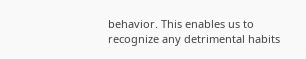behavior. This enables us to recognize any detrimental habits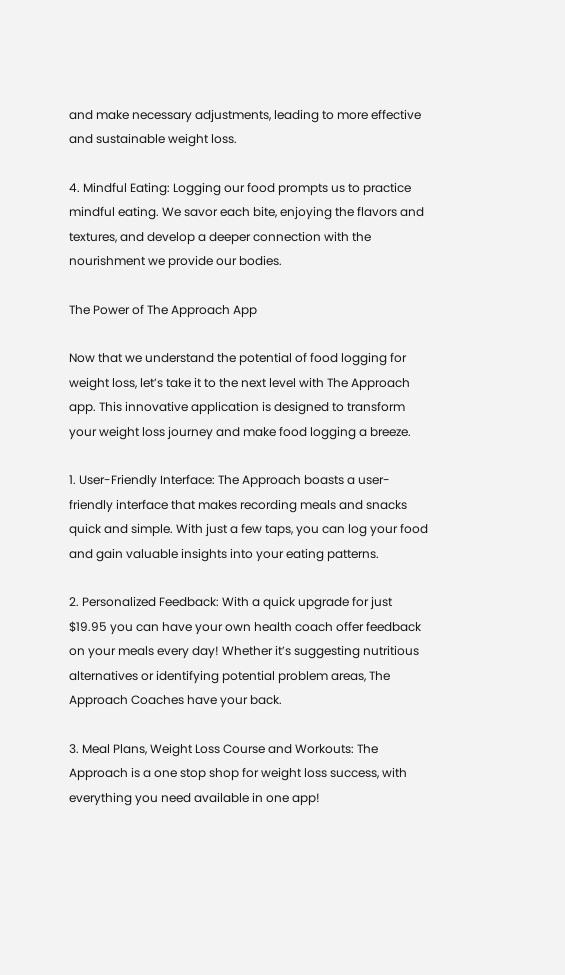and make necessary adjustments, leading to more effective and sustainable weight loss.

4. Mindful Eating: Logging our food prompts us to practice mindful eating. We savor each bite, enjoying the flavors and textures, and develop a deeper connection with the nourishment we provide our bodies.

The Power of The Approach App

Now that we understand the potential of food logging for weight loss, let’s take it to the next level with The Approach app. This innovative application is designed to transform your weight loss journey and make food logging a breeze.

1. User-Friendly Interface: The Approach boasts a user-friendly interface that makes recording meals and snacks quick and simple. With just a few taps, you can log your food and gain valuable insights into your eating patterns.

2. Personalized Feedback: With a quick upgrade for just $19.95 you can have your own health coach offer feedback on your meals every day! Whether it’s suggesting nutritious alternatives or identifying potential problem areas, The Approach Coaches have your back.

3. Meal Plans, Weight Loss Course and Workouts: The Approach is a one stop shop for weight loss success, with everything you need available in one app!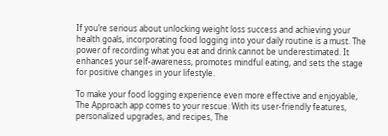If you’re serious about unlocking weight loss success and achieving your health goals, incorporating food logging into your daily routine is a must. The power of recording what you eat and drink cannot be underestimated. It enhances your self-awareness, promotes mindful eating, and sets the stage for positive changes in your lifestyle.

To make your food logging experience even more effective and enjoyable, The Approach app comes to your rescue. With its user-friendly features, personalized upgrades, and recipes, The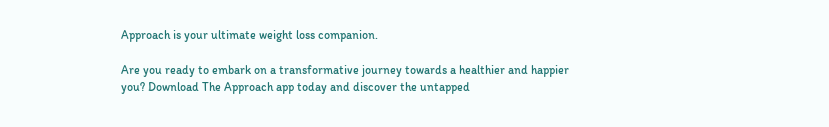Approach is your ultimate weight loss companion.

Are you ready to embark on a transformative journey towards a healthier and happier you? Download The Approach app today and discover the untapped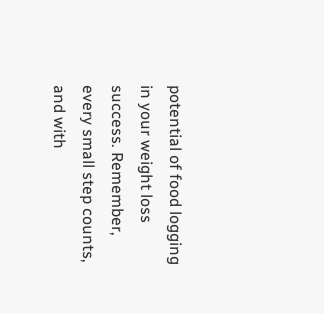potential of food logging in your weight loss success. Remember, every small step counts, and with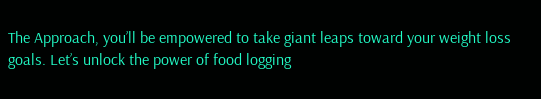The Approach, you’ll be empowered to take giant leaps toward your weight loss goals. Let’s unlock the power of food logging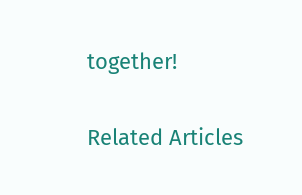together!

Related Articles